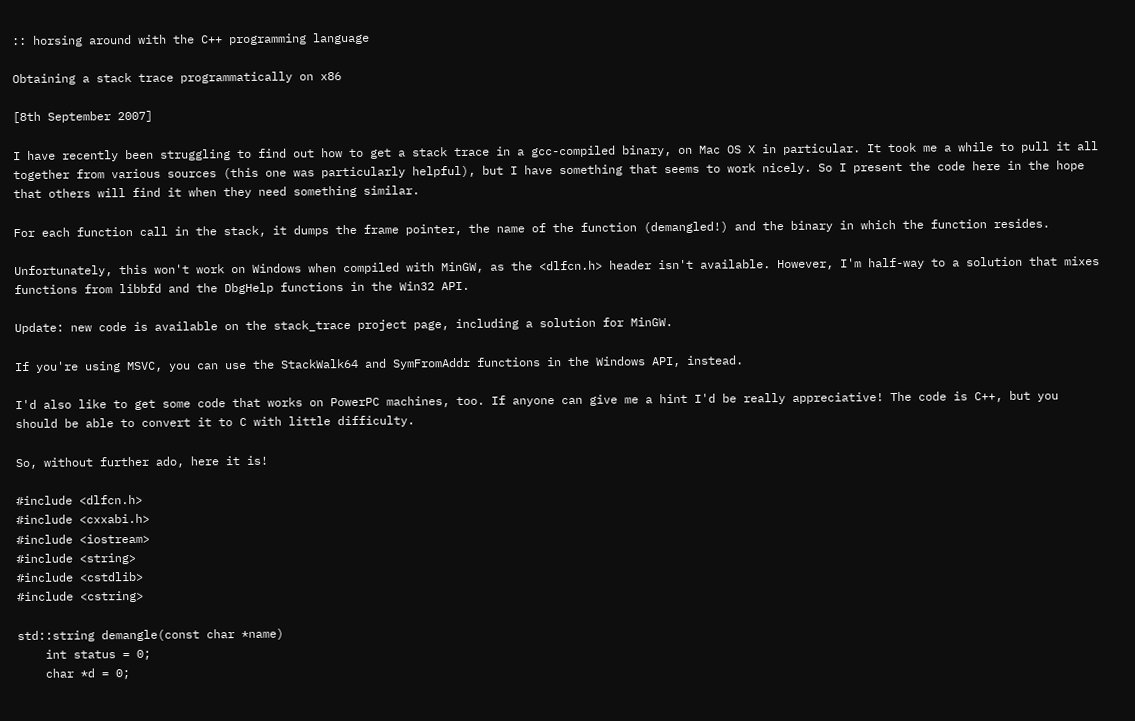:: horsing around with the C++ programming language

Obtaining a stack trace programmatically on x86

[8th September 2007]

I have recently been struggling to find out how to get a stack trace in a gcc-compiled binary, on Mac OS X in particular. It took me a while to pull it all together from various sources (this one was particularly helpful), but I have something that seems to work nicely. So I present the code here in the hope that others will find it when they need something similar.

For each function call in the stack, it dumps the frame pointer, the name of the function (demangled!) and the binary in which the function resides.

Unfortunately, this won't work on Windows when compiled with MinGW, as the <dlfcn.h> header isn't available. However, I'm half-way to a solution that mixes functions from libbfd and the DbgHelp functions in the Win32 API.

Update: new code is available on the stack_trace project page, including a solution for MinGW.

If you're using MSVC, you can use the StackWalk64 and SymFromAddr functions in the Windows API, instead.

I'd also like to get some code that works on PowerPC machines, too. If anyone can give me a hint I'd be really appreciative! The code is C++, but you should be able to convert it to C with little difficulty.

So, without further ado, here it is!

#include <dlfcn.h>
#include <cxxabi.h>
#include <iostream>
#include <string>
#include <cstdlib>
#include <cstring>

std::string demangle(const char *name)
    int status = 0;
    char *d = 0;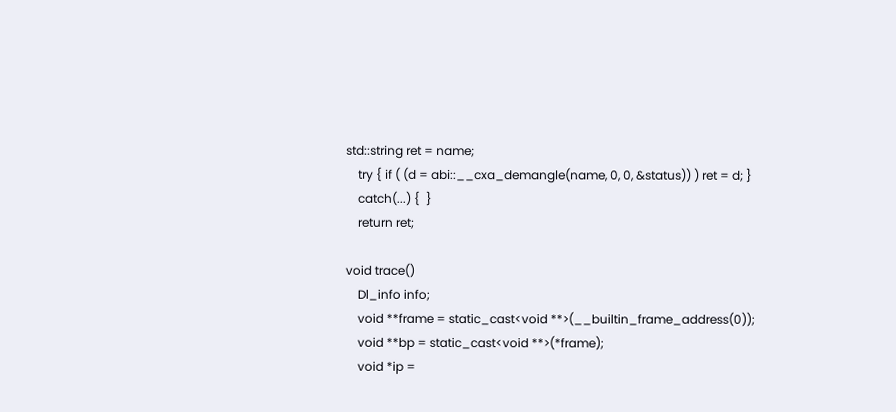std::string ret = name;
    try { if ( (d = abi::__cxa_demangle(name, 0, 0, &status)) ) ret = d; }
    catch(...) {  }
    return ret;

void trace()
    Dl_info info;
    void **frame = static_cast<void **>(__builtin_frame_address(0));
    void **bp = static_cast<void **>(*frame);
    void *ip =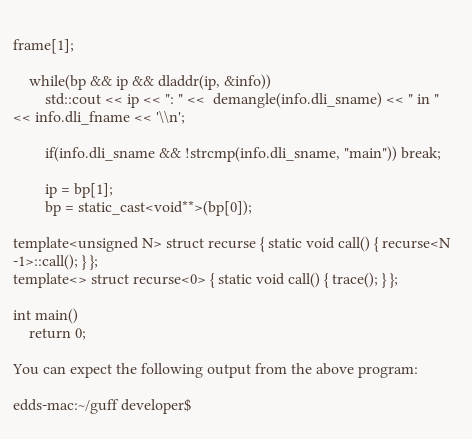frame[1];

    while(bp && ip && dladdr(ip, &info))
        std::cout << ip << ": " <<  demangle(info.dli_sname) << " in " << info.dli_fname << '\\n';

        if(info.dli_sname && !strcmp(info.dli_sname, "main")) break;

        ip = bp[1];
        bp = static_cast<void**>(bp[0]);

template<unsigned N> struct recurse { static void call() { recurse<N -1>::call(); } };
template<> struct recurse<0> { static void call() { trace(); } };

int main()
    return 0;

You can expect the following output from the above program:

edds-mac:~/guff developer$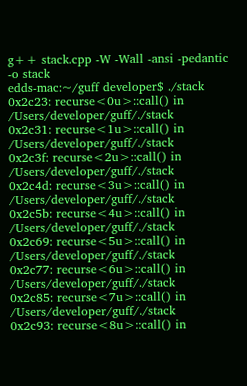g++ stack.cpp -W -Wall -ansi -pedantic -o stack
edds-mac:~/guff developer$ ./stack
0x2c23: recurse<0u>::call() in /Users/developer/guff/./stack
0x2c31: recurse<1u>::call() in /Users/developer/guff/./stack
0x2c3f: recurse<2u>::call() in /Users/developer/guff/./stack
0x2c4d: recurse<3u>::call() in /Users/developer/guff/./stack
0x2c5b: recurse<4u>::call() in /Users/developer/guff/./stack
0x2c69: recurse<5u>::call() in /Users/developer/guff/./stack
0x2c77: recurse<6u>::call() in /Users/developer/guff/./stack
0x2c85: recurse<7u>::call() in /Users/developer/guff/./stack
0x2c93: recurse<8u>::call() in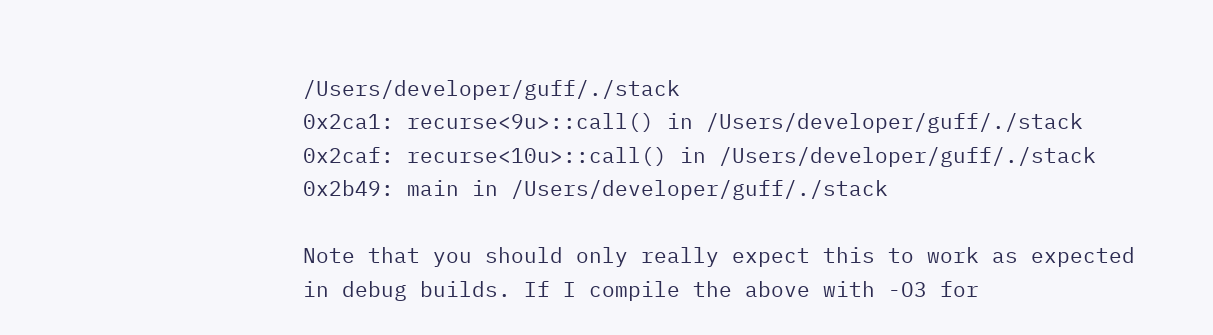/Users/developer/guff/./stack
0x2ca1: recurse<9u>::call() in /Users/developer/guff/./stack
0x2caf: recurse<10u>::call() in /Users/developer/guff/./stack
0x2b49: main in /Users/developer/guff/./stack

Note that you should only really expect this to work as expected in debug builds. If I compile the above with -O3 for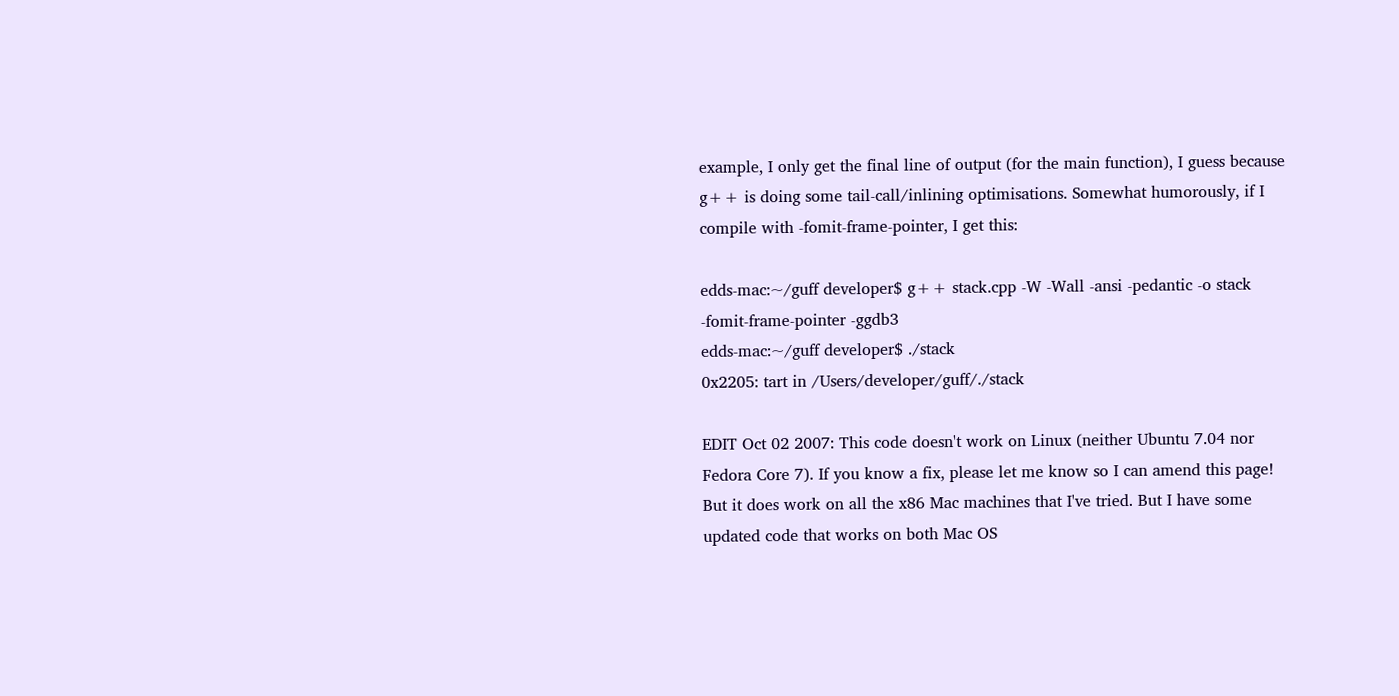example, I only get the final line of output (for the main function), I guess because g++ is doing some tail-call/inlining optimisations. Somewhat humorously, if I compile with -fomit-frame-pointer, I get this:

edds-mac:~/guff developer$ g++ stack.cpp -W -Wall -ansi -pedantic -o stack -fomit-frame-pointer -ggdb3
edds-mac:~/guff developer$ ./stack
0x2205: tart in /Users/developer/guff/./stack

EDIT Oct 02 2007: This code doesn't work on Linux (neither Ubuntu 7.04 nor Fedora Core 7). If you know a fix, please let me know so I can amend this page! But it does work on all the x86 Mac machines that I've tried. But I have some updated code that works on both Mac OS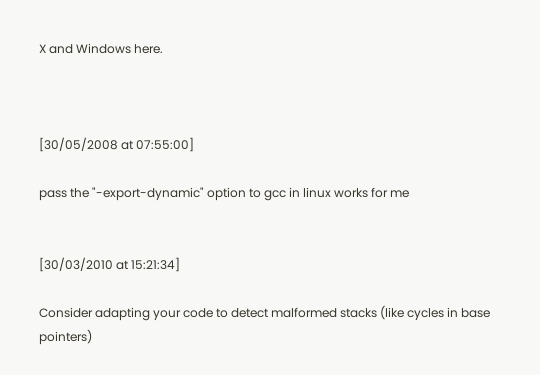X and Windows here.



[30/05/2008 at 07:55:00]

pass the "-export-dynamic" option to gcc in linux works for me


[30/03/2010 at 15:21:34]

Consider adapting your code to detect malformed stacks (like cycles in base pointers)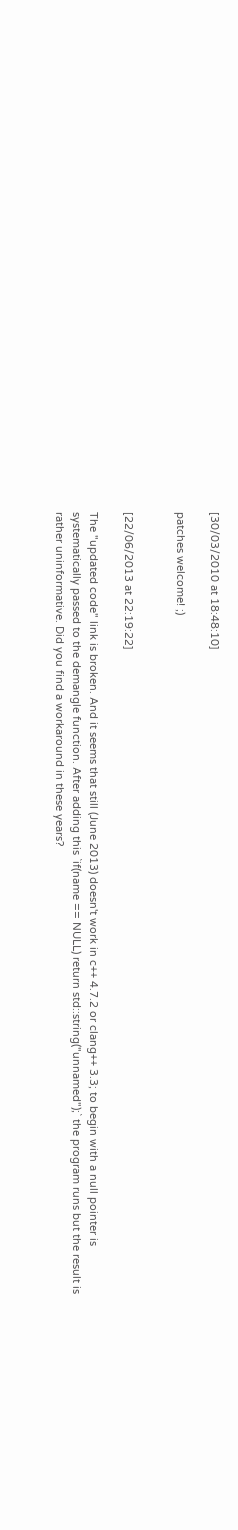[30/03/2010 at 18:48:10]

patches welcome! ;)


[22/06/2013 at 22:19:22]

The "updated code" link is broken. And it seems that still (June 2013) doesn't work in c++ 4.7.2 or clang++ 3.3; to begin with a null pointer is systematically passed to the demangle function. After adding this `if(name == NULL) return std::string("unnamed");` the program runs but the result is rather uninformative. Did you find a workaround in these years?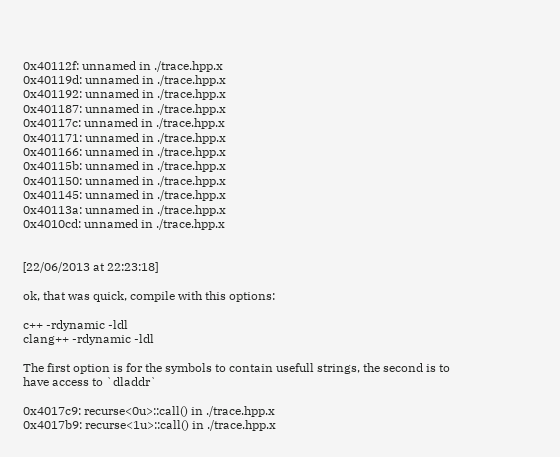0x40112f: unnamed in ./trace.hpp.x
0x40119d: unnamed in ./trace.hpp.x
0x401192: unnamed in ./trace.hpp.x
0x401187: unnamed in ./trace.hpp.x
0x40117c: unnamed in ./trace.hpp.x
0x401171: unnamed in ./trace.hpp.x
0x401166: unnamed in ./trace.hpp.x
0x40115b: unnamed in ./trace.hpp.x
0x401150: unnamed in ./trace.hpp.x
0x401145: unnamed in ./trace.hpp.x
0x40113a: unnamed in ./trace.hpp.x
0x4010cd: unnamed in ./trace.hpp.x


[22/06/2013 at 22:23:18]

ok, that was quick, compile with this options:

c++ -rdynamic -ldl
clang++ -rdynamic -ldl

The first option is for the symbols to contain usefull strings, the second is to have access to `dladdr`

0x4017c9: recurse<0u>::call() in ./trace.hpp.x
0x4017b9: recurse<1u>::call() in ./trace.hpp.x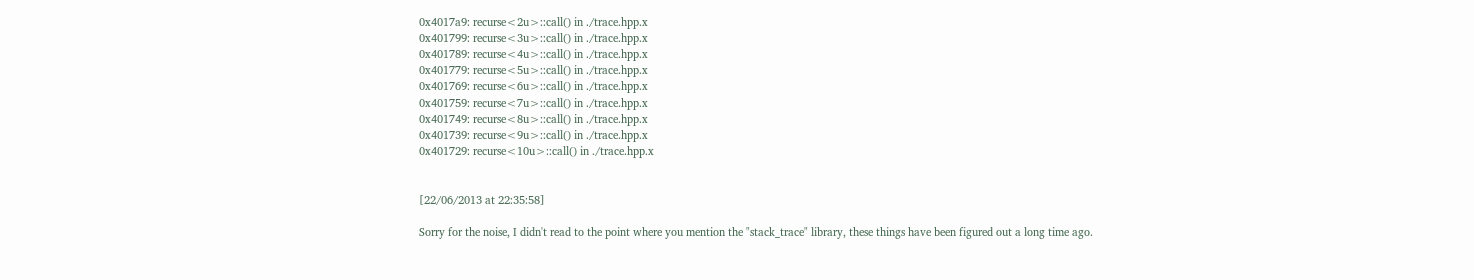0x4017a9: recurse<2u>::call() in ./trace.hpp.x
0x401799: recurse<3u>::call() in ./trace.hpp.x
0x401789: recurse<4u>::call() in ./trace.hpp.x
0x401779: recurse<5u>::call() in ./trace.hpp.x
0x401769: recurse<6u>::call() in ./trace.hpp.x
0x401759: recurse<7u>::call() in ./trace.hpp.x
0x401749: recurse<8u>::call() in ./trace.hpp.x
0x401739: recurse<9u>::call() in ./trace.hpp.x
0x401729: recurse<10u>::call() in ./trace.hpp.x


[22/06/2013 at 22:35:58]

Sorry for the noise, I didn't read to the point where you mention the "stack_trace" library, these things have been figured out a long time ago.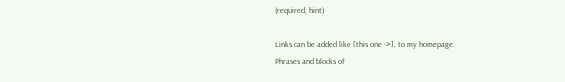(required, hint)

Links can be added like [this one ->], to my homepage.
Phrases and blocks of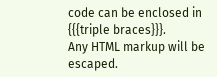code can be enclosed in {{{triple braces}}}.
Any HTML markup will be escaped.